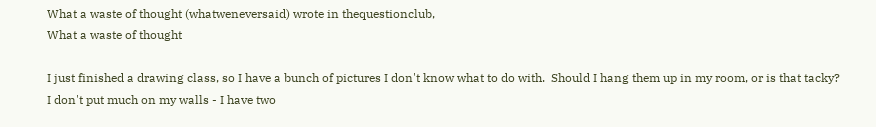What a waste of thought (whatweneversaid) wrote in thequestionclub,
What a waste of thought

I just finished a drawing class, so I have a bunch of pictures I don't know what to do with.  Should I hang them up in my room, or is that tacky? I don't put much on my walls - I have two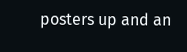posters up and an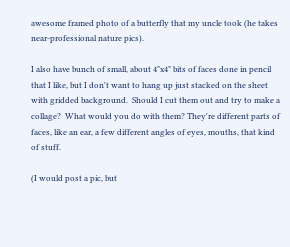awesome framed photo of a butterfly that my uncle took (he takes near-professional nature pics).

I also have bunch of small, about 4"x4" bits of faces done in pencil that I like, but I don't want to hang up just stacked on the sheet with gridded background.  Should I cut them out and try to make a collage?  What would you do with them? They're different parts of faces, like an ear, a few different angles of eyes, mouths, that kind of stuff.

(I would post a pic, but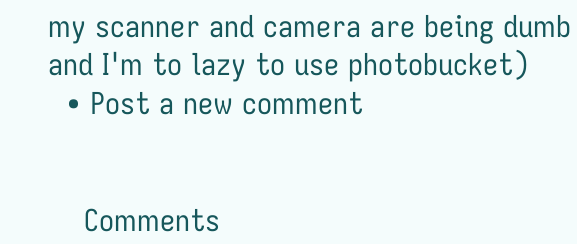my scanner and camera are being dumb and I'm to lazy to use photobucket)
  • Post a new comment


    Comments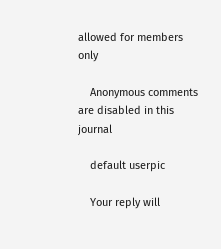allowed for members only

    Anonymous comments are disabled in this journal

    default userpic

    Your reply will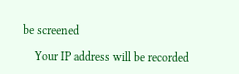be screened

    Your IP address will be recorded